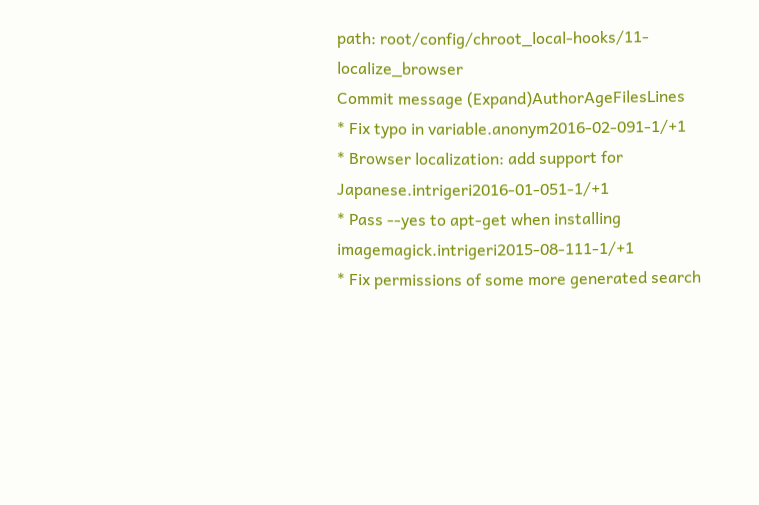path: root/config/chroot_local-hooks/11-localize_browser
Commit message (Expand)AuthorAgeFilesLines
* Fix typo in variable.anonym2016-02-091-1/+1
* Browser localization: add support for Japanese.intrigeri2016-01-051-1/+1
* Pass --yes to apt-get when installing imagemagick.intrigeri2015-08-111-1/+1
* Fix permissions of some more generated search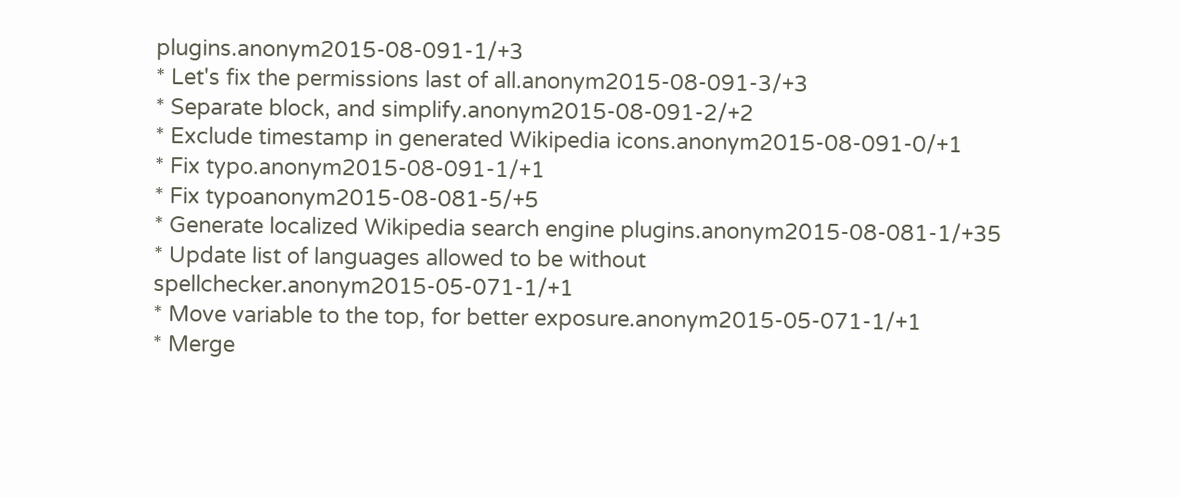plugins.anonym2015-08-091-1/+3
* Let's fix the permissions last of all.anonym2015-08-091-3/+3
* Separate block, and simplify.anonym2015-08-091-2/+2
* Exclude timestamp in generated Wikipedia icons.anonym2015-08-091-0/+1
* Fix typo.anonym2015-08-091-1/+1
* Fix typoanonym2015-08-081-5/+5
* Generate localized Wikipedia search engine plugins.anonym2015-08-081-1/+35
* Update list of languages allowed to be without spellchecker.anonym2015-05-071-1/+1
* Move variable to the top, for better exposure.anonym2015-05-071-1/+1
* Merge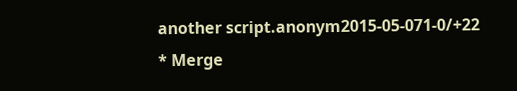another script.anonym2015-05-071-0/+22
* Merge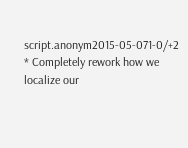script.anonym2015-05-071-0/+2
* Completely rework how we localize our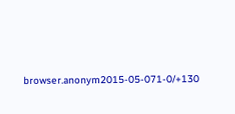browser.anonym2015-05-071-0/+130